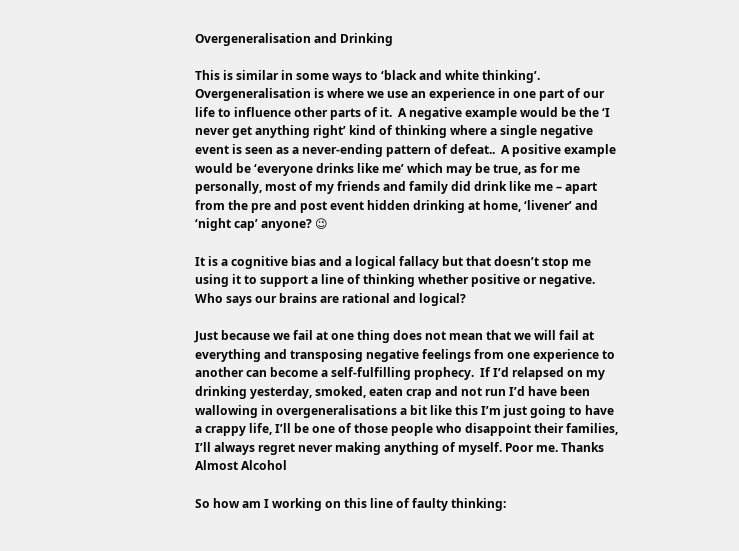Overgeneralisation and Drinking

This is similar in some ways to ‘black and white thinking’.  Overgeneralisation is where we use an experience in one part of our life to influence other parts of it.  A negative example would be the ‘I never get anything right’ kind of thinking where a single negative event is seen as a never-ending pattern of defeat..  A positive example would be ‘everyone drinks like me’ which may be true, as for me personally, most of my friends and family did drink like me – apart from the pre and post event hidden drinking at home, ‘livener’ and ‘night cap’ anyone? 😉

It is a cognitive bias and a logical fallacy but that doesn’t stop me using it to support a line of thinking whether positive or negative.  Who says our brains are rational and logical?

Just because we fail at one thing does not mean that we will fail at everything and transposing negative feelings from one experience to another can become a self-fulfilling prophecy.  If I’d relapsed on my drinking yesterday, smoked, eaten crap and not run I’d have been wallowing in overgeneralisations a bit like this I’m just going to have a crappy life, I’ll be one of those people who disappoint their families, I’ll always regret never making anything of myself. Poor me. Thanks Almost Alcohol

So how am I working on this line of faulty thinking: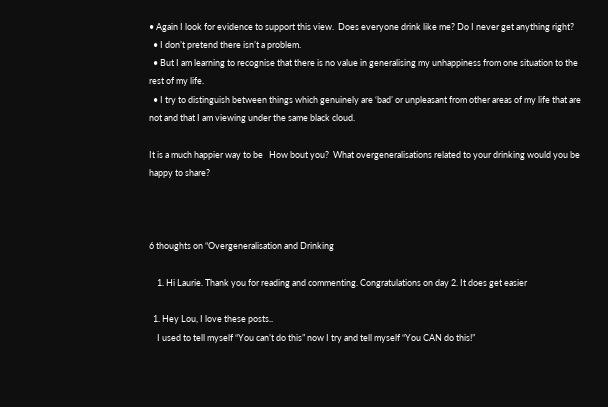• Again I look for evidence to support this view.  Does everyone drink like me? Do I never get anything right?
  • I don’t pretend there isn’t a problem.
  • But I am learning to recognise that there is no value in generalising my unhappiness from one situation to the rest of my life.
  • I try to distinguish between things which genuinely are ‘bad’ or unpleasant from other areas of my life that are not and that I am viewing under the same black cloud.

It is a much happier way to be   How bout you?  What overgeneralisations related to your drinking would you be happy to share?



6 thoughts on “Overgeneralisation and Drinking

    1. Hi Laurie. Thank you for reading and commenting. Congratulations on day 2. It does get easier

  1. Hey Lou, I love these posts..
    I used to tell myself “You can’t do this” now I try and tell myself “You CAN do this!”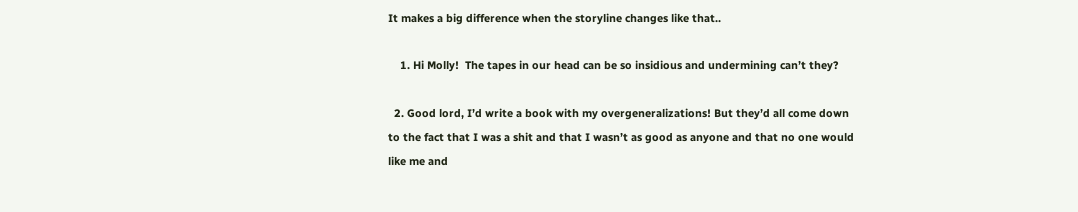It makes a big difference when the storyline changes like that..

    1. Hi Molly!  The tapes in our head can be so insidious and undermining can’t they?

  2. Good lord, I’d write a book with my overgeneralizations! But they’d all come down to the fact that I was a shit and that I wasn’t as good as anyone and that no one would like me and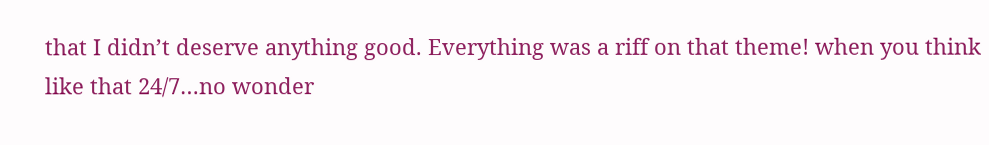that I didn’t deserve anything good. Everything was a riff on that theme! when you think like that 24/7…no wonder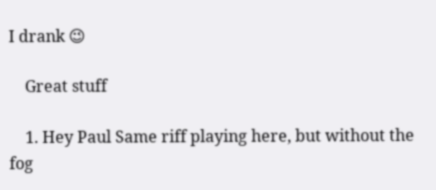I drank 😉

    Great stuff

    1. Hey Paul Same riff playing here, but without the fog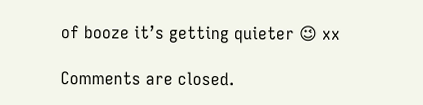of booze it’s getting quieter 😉 xx

Comments are closed.